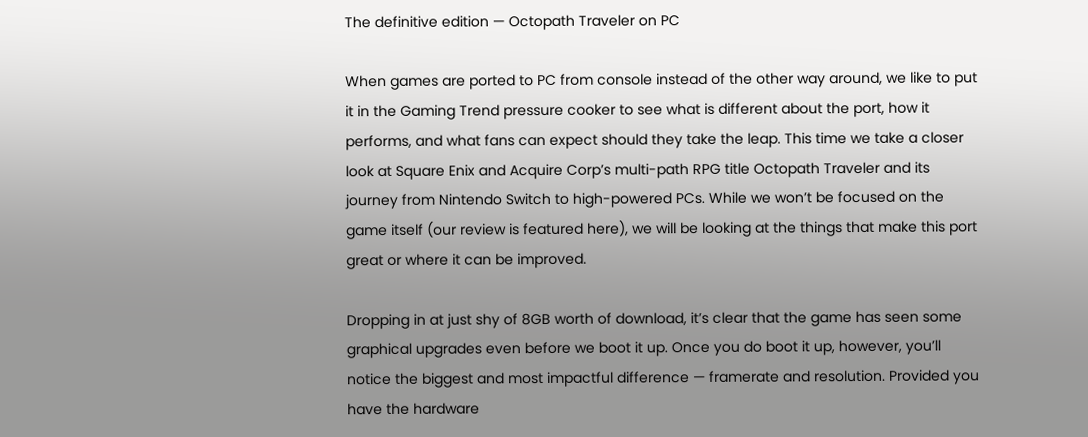The definitive edition — Octopath Traveler on PC

When games are ported to PC from console instead of the other way around, we like to put it in the Gaming Trend pressure cooker to see what is different about the port, how it performs, and what fans can expect should they take the leap. This time we take a closer look at Square Enix and Acquire Corp’s multi-path RPG title Octopath Traveler and its journey from Nintendo Switch to high-powered PCs. While we won’t be focused on the game itself (our review is featured here), we will be looking at the things that make this port great or where it can be improved.

Dropping in at just shy of 8GB worth of download, it’s clear that the game has seen some graphical upgrades even before we boot it up. Once you do boot it up, however, you’ll notice the biggest and most impactful difference — framerate and resolution. Provided you have the hardware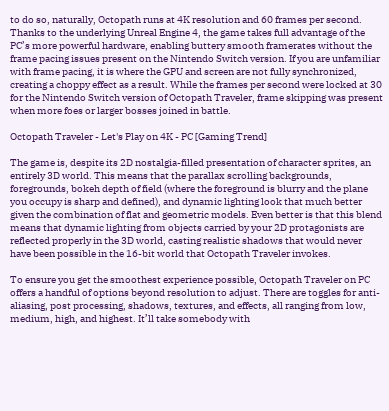to do so, naturally, Octopath runs at 4K resolution and 60 frames per second. Thanks to the underlying Unreal Engine 4, the game takes full advantage of the PC’s more powerful hardware, enabling buttery smooth framerates without the frame pacing issues present on the Nintendo Switch version. If you are unfamiliar with frame pacing, it is where the GPU and screen are not fully synchronized, creating a choppy effect as a result. While the frames per second were locked at 30 for the Nintendo Switch version of Octopath Traveler, frame skipping was present when more foes or larger bosses joined in battle.

Octopath Traveler - Let's Play on 4K - PC [Gaming Trend]

The game is, despite its 2D nostalgia-filled presentation of character sprites, an entirely 3D world. This means that the parallax scrolling backgrounds, foregrounds, bokeh depth of field (where the foreground is blurry and the plane you occupy is sharp and defined), and dynamic lighting look that much better given the combination of flat and geometric models. Even better is that this blend means that dynamic lighting from objects carried by your 2D protagonists are reflected properly in the 3D world, casting realistic shadows that would never have been possible in the 16-bit world that Octopath Traveler invokes.

To ensure you get the smoothest experience possible, Octopath Traveler on PC offers a handful of options beyond resolution to adjust. There are toggles for anti-aliasing, post processing, shadows, textures, and effects, all ranging from low, medium, high, and highest. It’ll take somebody with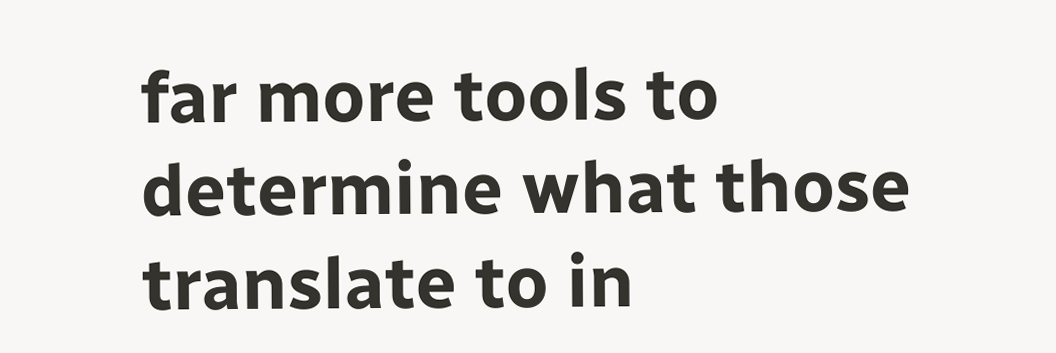far more tools to determine what those translate to in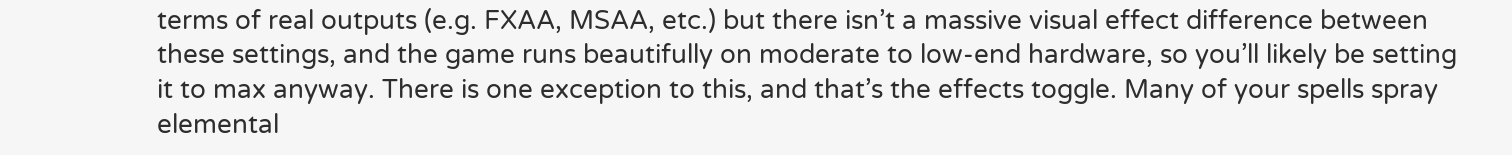terms of real outputs (e.g. FXAA, MSAA, etc.) but there isn’t a massive visual effect difference between these settings, and the game runs beautifully on moderate to low-end hardware, so you’ll likely be setting it to max anyway. There is one exception to this, and that’s the effects toggle. Many of your spells spray elemental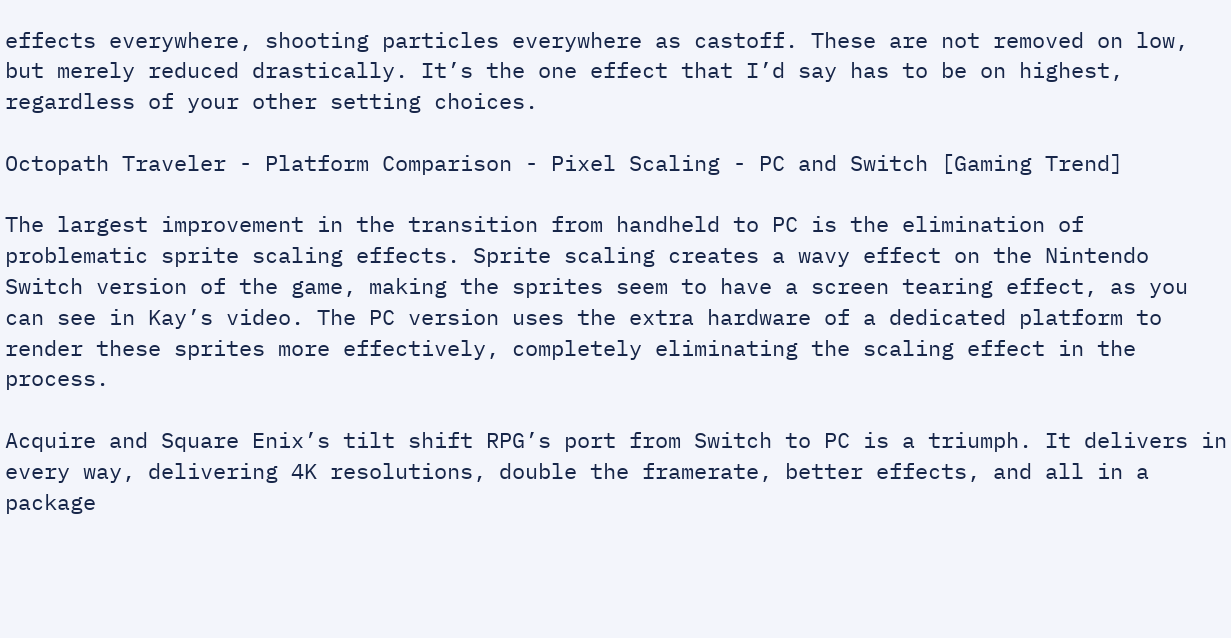effects everywhere, shooting particles everywhere as castoff. These are not removed on low, but merely reduced drastically. It’s the one effect that I’d say has to be on highest, regardless of your other setting choices.

Octopath Traveler - Platform Comparison - Pixel Scaling - PC and Switch [Gaming Trend]

The largest improvement in the transition from handheld to PC is the elimination of problematic sprite scaling effects. Sprite scaling creates a wavy effect on the Nintendo Switch version of the game, making the sprites seem to have a screen tearing effect, as you can see in Kay’s video. The PC version uses the extra hardware of a dedicated platform to render these sprites more effectively, completely eliminating the scaling effect in the process.

Acquire and Square Enix’s tilt shift RPG’s port from Switch to PC is a triumph. It delivers in every way, delivering 4K resolutions, double the framerate, better effects, and all in a package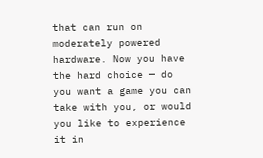that can run on moderately powered hardware. Now you have the hard choice — do you want a game you can take with you, or would you like to experience it in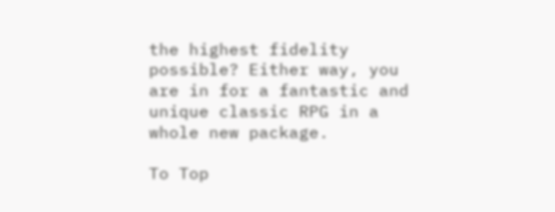the highest fidelity possible? Either way, you are in for a fantastic and unique classic RPG in a whole new package.

To Top